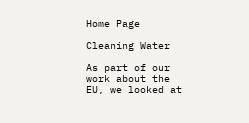Home Page

Cleaning Water

As part of our work about the EU, we looked at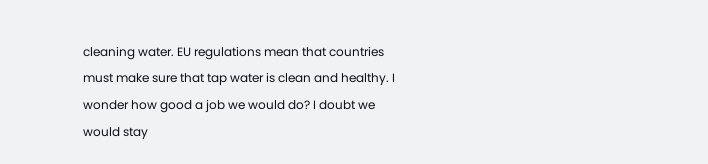cleaning water. EU regulations mean that countries must make sure that tap water is clean and healthy. I wonder how good a job we would do? I doubt we would stay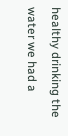healthy drinking the water we had a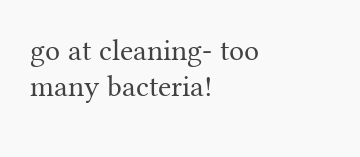go at cleaning- too many bacteria!